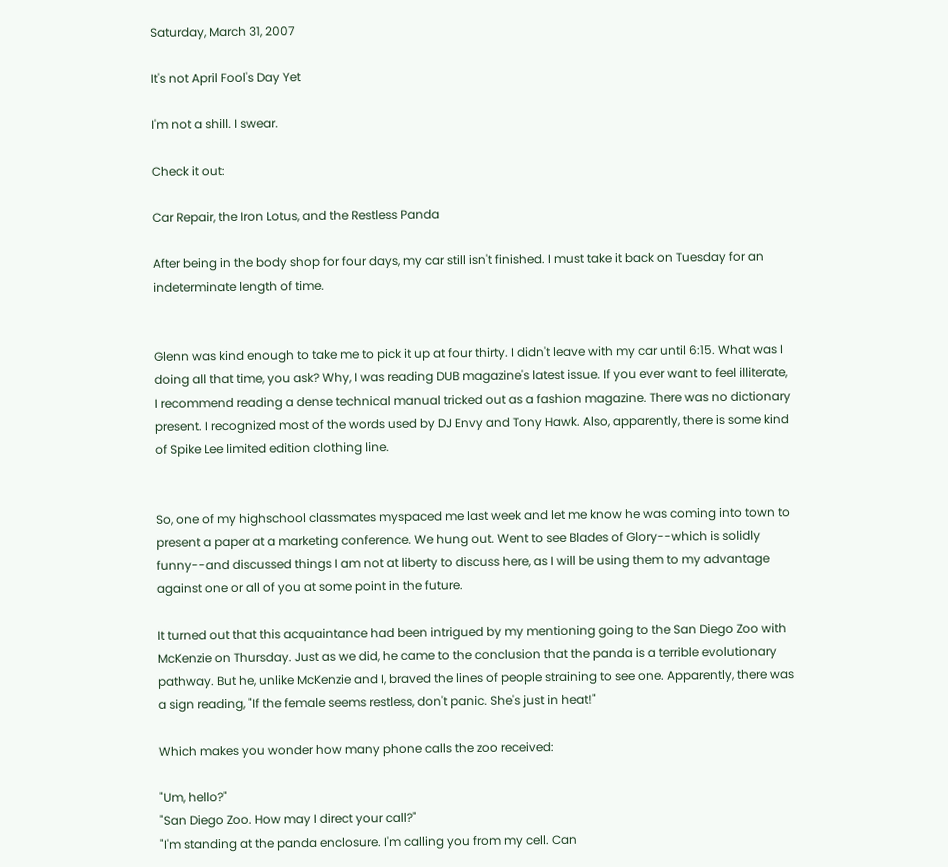Saturday, March 31, 2007

It's not April Fool's Day Yet

I'm not a shill. I swear.

Check it out:

Car Repair, the Iron Lotus, and the Restless Panda

After being in the body shop for four days, my car still isn't finished. I must take it back on Tuesday for an indeterminate length of time.


Glenn was kind enough to take me to pick it up at four thirty. I didn't leave with my car until 6:15. What was I doing all that time, you ask? Why, I was reading DUB magazine's latest issue. If you ever want to feel illiterate, I recommend reading a dense technical manual tricked out as a fashion magazine. There was no dictionary present. I recognized most of the words used by DJ Envy and Tony Hawk. Also, apparently, there is some kind of Spike Lee limited edition clothing line.


So, one of my highschool classmates myspaced me last week and let me know he was coming into town to present a paper at a marketing conference. We hung out. Went to see Blades of Glory--which is solidly funny--and discussed things I am not at liberty to discuss here, as I will be using them to my advantage against one or all of you at some point in the future.

It turned out that this acquaintance had been intrigued by my mentioning going to the San Diego Zoo with McKenzie on Thursday. Just as we did, he came to the conclusion that the panda is a terrible evolutionary pathway. But he, unlike McKenzie and I, braved the lines of people straining to see one. Apparently, there was a sign reading, "If the female seems restless, don't panic. She's just in heat!"

Which makes you wonder how many phone calls the zoo received:

"Um, hello?"
"San Diego Zoo. How may I direct your call?"
"I'm standing at the panda enclosure. I'm calling you from my cell. Can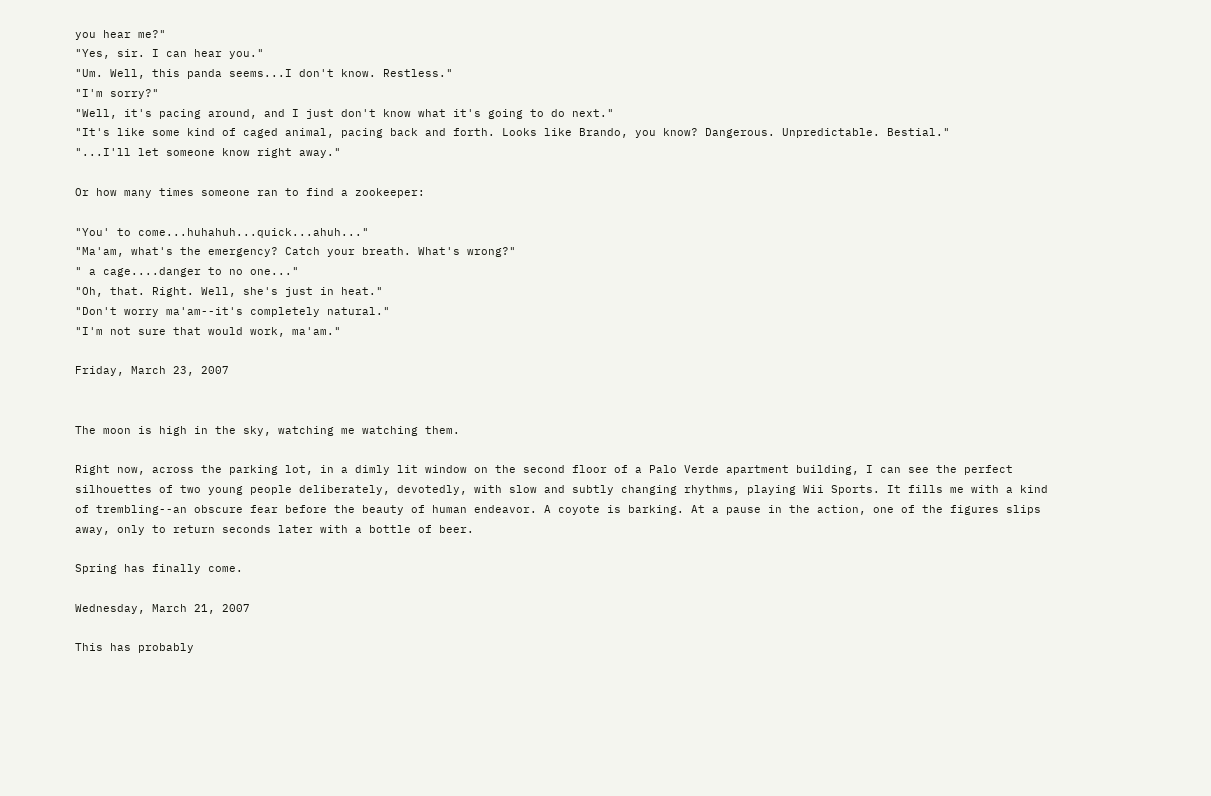you hear me?"
"Yes, sir. I can hear you."
"Um. Well, this panda seems...I don't know. Restless."
"I'm sorry?"
"Well, it's pacing around, and I just don't know what it's going to do next."
"It's like some kind of caged animal, pacing back and forth. Looks like Brando, you know? Dangerous. Unpredictable. Bestial."
"...I'll let someone know right away."

Or how many times someone ran to find a zookeeper:

"You' to come...huhahuh...quick...ahuh..."
"Ma'am, what's the emergency? Catch your breath. What's wrong?"
" a cage....danger to no one..."
"Oh, that. Right. Well, she's just in heat."
"Don't worry ma'am--it's completely natural."
"I'm not sure that would work, ma'am."

Friday, March 23, 2007


The moon is high in the sky, watching me watching them.

Right now, across the parking lot, in a dimly lit window on the second floor of a Palo Verde apartment building, I can see the perfect silhouettes of two young people deliberately, devotedly, with slow and subtly changing rhythms, playing Wii Sports. It fills me with a kind of trembling--an obscure fear before the beauty of human endeavor. A coyote is barking. At a pause in the action, one of the figures slips away, only to return seconds later with a bottle of beer.

Spring has finally come.

Wednesday, March 21, 2007

This has probably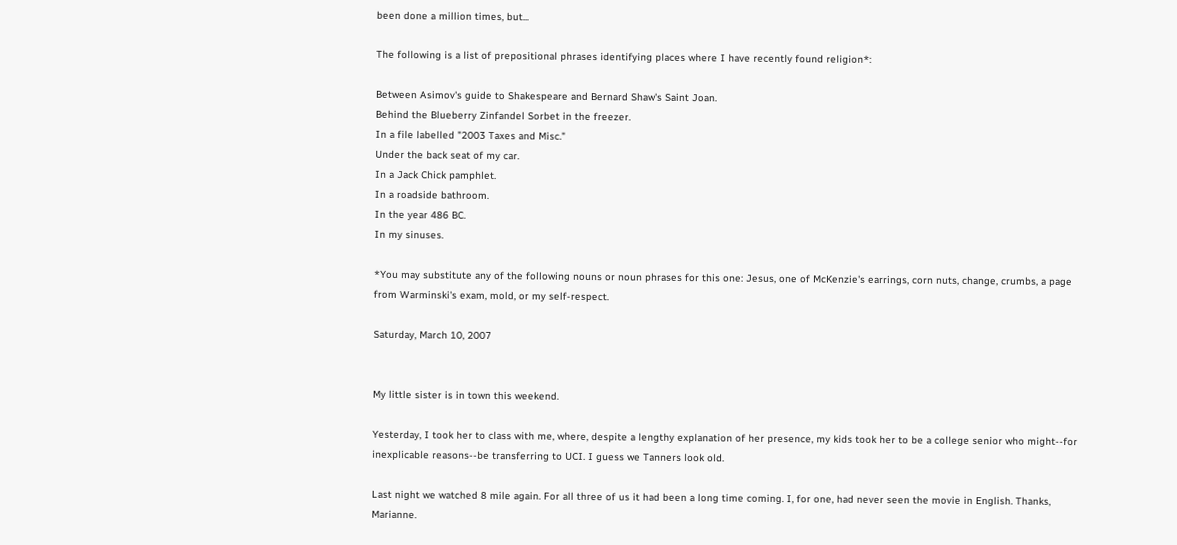been done a million times, but...

The following is a list of prepositional phrases identifying places where I have recently found religion*:

Between Asimov's guide to Shakespeare and Bernard Shaw's Saint Joan.
Behind the Blueberry Zinfandel Sorbet in the freezer.
In a file labelled "2003 Taxes and Misc."
Under the back seat of my car.
In a Jack Chick pamphlet.
In a roadside bathroom.
In the year 486 BC.
In my sinuses.

*You may substitute any of the following nouns or noun phrases for this one: Jesus, one of McKenzie's earrings, corn nuts, change, crumbs, a page from Warminski's exam, mold, or my self-respect.

Saturday, March 10, 2007


My little sister is in town this weekend.

Yesterday, I took her to class with me, where, despite a lengthy explanation of her presence, my kids took her to be a college senior who might--for inexplicable reasons--be transferring to UCI. I guess we Tanners look old.

Last night we watched 8 mile again. For all three of us it had been a long time coming. I, for one, had never seen the movie in English. Thanks, Marianne.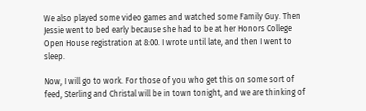We also played some video games and watched some Family Guy. Then Jessie went to bed early because she had to be at her Honors College Open House registration at 8:00. I wrote until late, and then I went to sleep.

Now, I will go to work. For those of you who get this on some sort of feed, Sterling and Christal will be in town tonight, and we are thinking of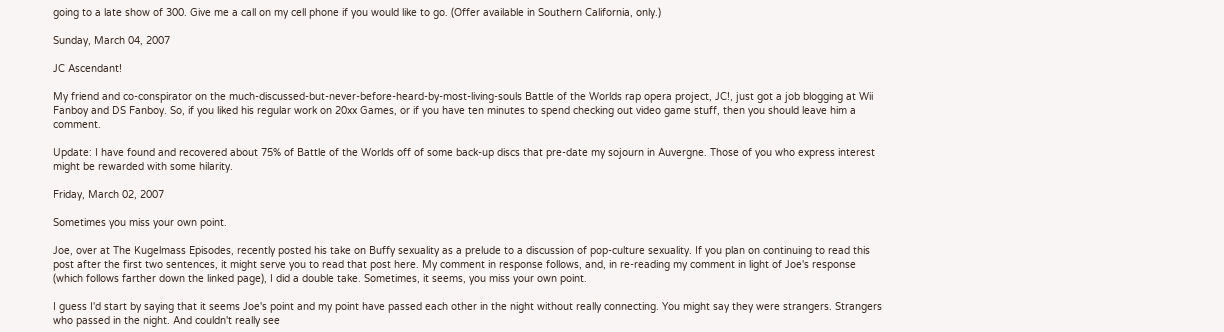going to a late show of 300. Give me a call on my cell phone if you would like to go. (Offer available in Southern California, only.)

Sunday, March 04, 2007

JC Ascendant!

My friend and co-conspirator on the much-discussed-but-never-before-heard-by-most-living-souls Battle of the Worlds rap opera project, JC!, just got a job blogging at Wii Fanboy and DS Fanboy. So, if you liked his regular work on 20xx Games, or if you have ten minutes to spend checking out video game stuff, then you should leave him a comment.

Update: I have found and recovered about 75% of Battle of the Worlds off of some back-up discs that pre-date my sojourn in Auvergne. Those of you who express interest might be rewarded with some hilarity.

Friday, March 02, 2007

Sometimes you miss your own point.

Joe, over at The Kugelmass Episodes, recently posted his take on Buffy sexuality as a prelude to a discussion of pop-culture sexuality. If you plan on continuing to read this post after the first two sentences, it might serve you to read that post here. My comment in response follows, and, in re-reading my comment in light of Joe's response (which follows farther down the linked page), I did a double take. Sometimes, it seems, you miss your own point.

I guess I'd start by saying that it seems Joe's point and my point have passed each other in the night without really connecting. You might say they were strangers. Strangers who passed in the night. And couldn't really see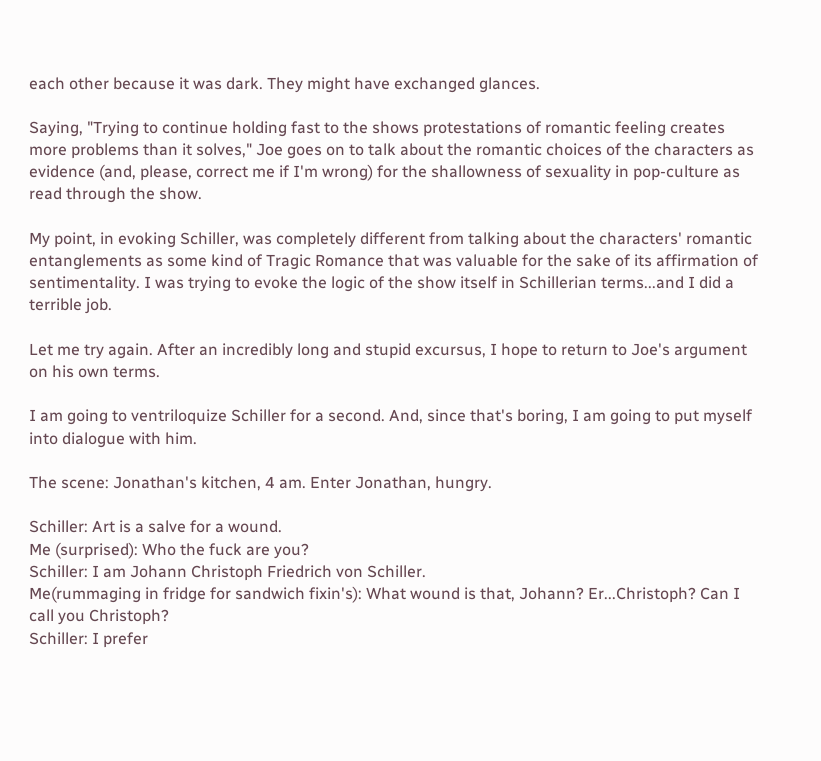each other because it was dark. They might have exchanged glances.

Saying, "Trying to continue holding fast to the shows protestations of romantic feeling creates more problems than it solves," Joe goes on to talk about the romantic choices of the characters as evidence (and, please, correct me if I'm wrong) for the shallowness of sexuality in pop-culture as read through the show.

My point, in evoking Schiller, was completely different from talking about the characters' romantic entanglements as some kind of Tragic Romance that was valuable for the sake of its affirmation of sentimentality. I was trying to evoke the logic of the show itself in Schillerian terms...and I did a terrible job.

Let me try again. After an incredibly long and stupid excursus, I hope to return to Joe's argument on his own terms.

I am going to ventriloquize Schiller for a second. And, since that's boring, I am going to put myself into dialogue with him.

The scene: Jonathan's kitchen, 4 am. Enter Jonathan, hungry.

Schiller: Art is a salve for a wound.
Me (surprised): Who the fuck are you?
Schiller: I am Johann Christoph Friedrich von Schiller.
Me(rummaging in fridge for sandwich fixin's): What wound is that, Johann? Er...Christoph? Can I call you Christoph?
Schiller: I prefer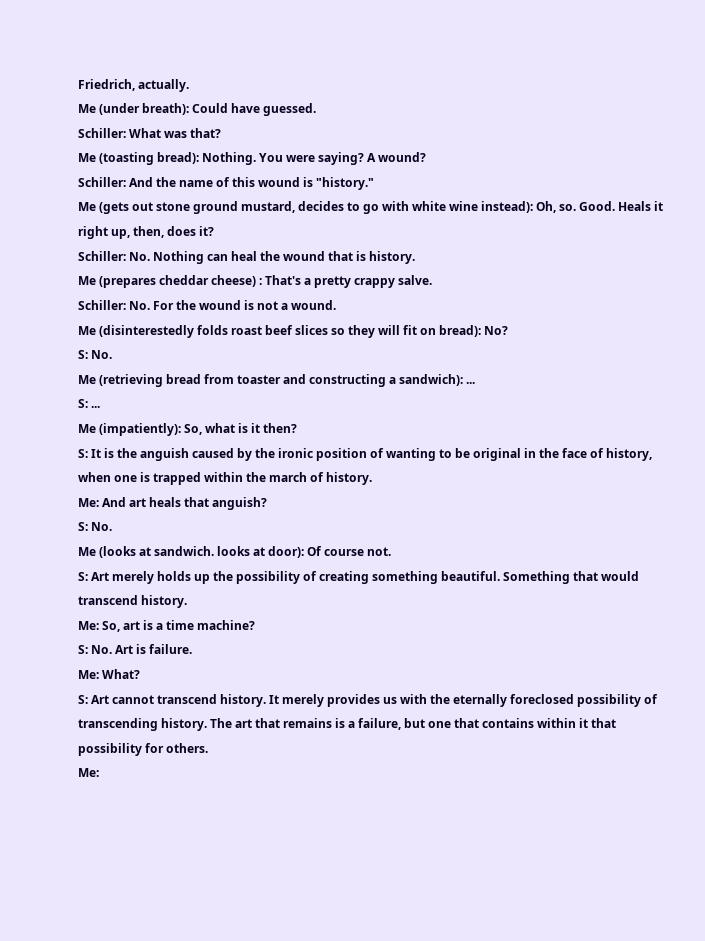Friedrich, actually.
Me (under breath): Could have guessed.
Schiller: What was that?
Me (toasting bread): Nothing. You were saying? A wound?
Schiller: And the name of this wound is "history."
Me (gets out stone ground mustard, decides to go with white wine instead): Oh, so. Good. Heals it right up, then, does it?
Schiller: No. Nothing can heal the wound that is history.
Me (prepares cheddar cheese) : That's a pretty crappy salve.
Schiller: No. For the wound is not a wound.
Me (disinterestedly folds roast beef slices so they will fit on bread): No?
S: No.
Me (retrieving bread from toaster and constructing a sandwich): ...
S: ...
Me (impatiently): So, what is it then?
S: It is the anguish caused by the ironic position of wanting to be original in the face of history, when one is trapped within the march of history.
Me: And art heals that anguish?
S: No.
Me (looks at sandwich. looks at door): Of course not.
S: Art merely holds up the possibility of creating something beautiful. Something that would transcend history.
Me: So, art is a time machine?
S: No. Art is failure.
Me: What?
S: Art cannot transcend history. It merely provides us with the eternally foreclosed possibility of transcending history. The art that remains is a failure, but one that contains within it that possibility for others.
Me: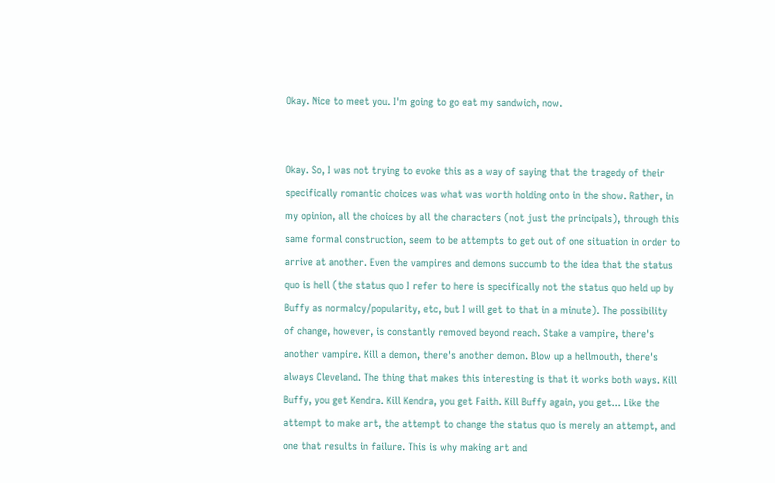Okay. Nice to meet you. I'm going to go eat my sandwich, now.


Okay. So, I was not trying to evoke this as a way of saying that the tragedy of their specifically romantic choices was what was worth holding onto in the show. Rather, in my opinion, all the choices by all the characters (not just the principals), through this same formal construction, seem to be attempts to get out of one situation in order to arrive at another. Even the vampires and demons succumb to the idea that the status quo is hell (the status quo I refer to here is specifically not the status quo held up by Buffy as normalcy/popularity, etc, but I will get to that in a minute). The possibility of change, however, is constantly removed beyond reach. Stake a vampire, there's another vampire. Kill a demon, there's another demon. Blow up a hellmouth, there's always Cleveland. The thing that makes this interesting is that it works both ways. Kill Buffy, you get Kendra. Kill Kendra, you get Faith. Kill Buffy again, you get... Like the attempt to make art, the attempt to change the status quo is merely an attempt, and one that results in failure. This is why making art and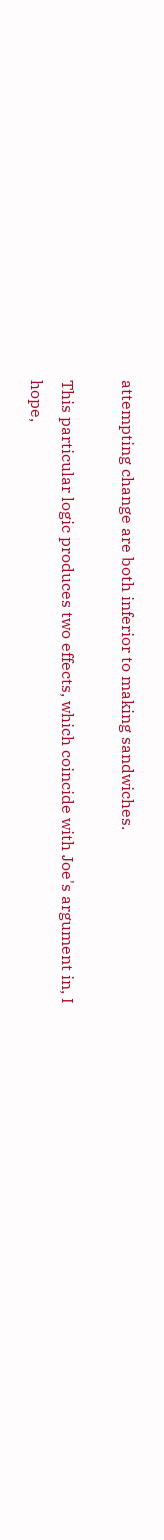attempting change are both inferior to making sandwiches.

This particular logic produces two effects, which coincide with Joe's argument in, I hope,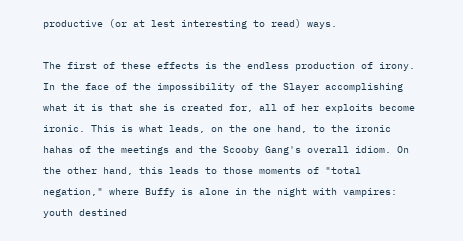productive (or at lest interesting to read) ways.

The first of these effects is the endless production of irony. In the face of the impossibility of the Slayer accomplishing what it is that she is created for, all of her exploits become ironic. This is what leads, on the one hand, to the ironic hahas of the meetings and the Scooby Gang's overall idiom. On the other hand, this leads to those moments of "total negation," where Buffy is alone in the night with vampires: youth destined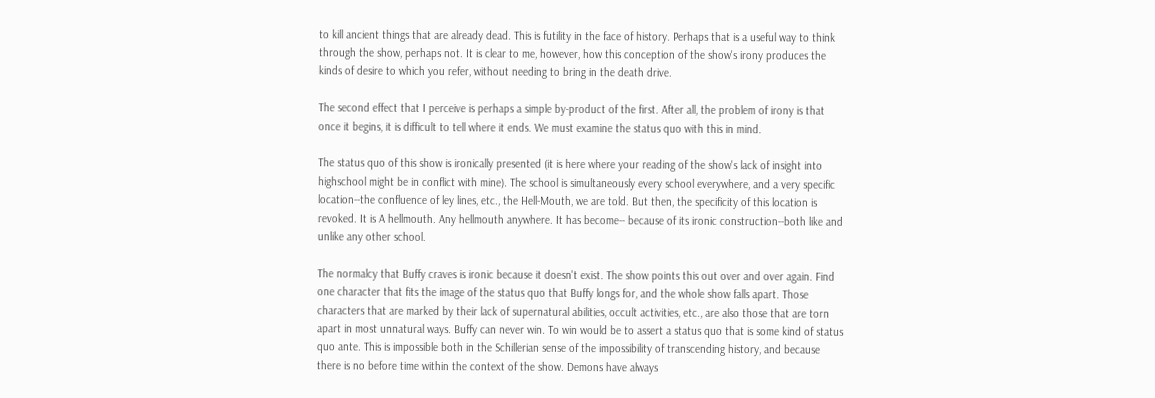to kill ancient things that are already dead. This is futility in the face of history. Perhaps that is a useful way to think through the show, perhaps not. It is clear to me, however, how this conception of the show's irony produces the kinds of desire to which you refer, without needing to bring in the death drive.

The second effect that I perceive is perhaps a simple by-product of the first. After all, the problem of irony is that once it begins, it is difficult to tell where it ends. We must examine the status quo with this in mind.

The status quo of this show is ironically presented (it is here where your reading of the show's lack of insight into highschool might be in conflict with mine). The school is simultaneously every school everywhere, and a very specific location--the confluence of ley lines, etc., the Hell-Mouth, we are told. But then, the specificity of this location is revoked. It is A hellmouth. Any hellmouth anywhere. It has become-- because of its ironic construction--both like and unlike any other school.

The normalcy that Buffy craves is ironic because it doesn't exist. The show points this out over and over again. Find one character that fits the image of the status quo that Buffy longs for, and the whole show falls apart. Those characters that are marked by their lack of supernatural abilities, occult activities, etc., are also those that are torn apart in most unnatural ways. Buffy can never win. To win would be to assert a status quo that is some kind of status quo ante. This is impossible both in the Schillerian sense of the impossibility of transcending history, and because there is no before time within the context of the show. Demons have always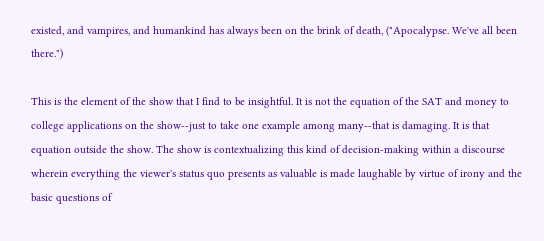existed, and vampires, and humankind has always been on the brink of death, ("Apocalypse. We've all been there.")

This is the element of the show that I find to be insightful. It is not the equation of the SAT and money to college applications on the show--just to take one example among many--that is damaging. It is that equation outside the show. The show is contextualizing this kind of decision-making within a discourse wherein everything the viewer's status quo presents as valuable is made laughable by virtue of irony and the basic questions of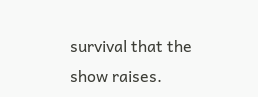survival that the show raises.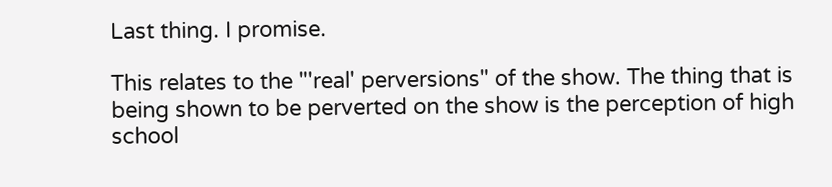Last thing. I promise.

This relates to the "'real' perversions" of the show. The thing that is being shown to be perverted on the show is the perception of high school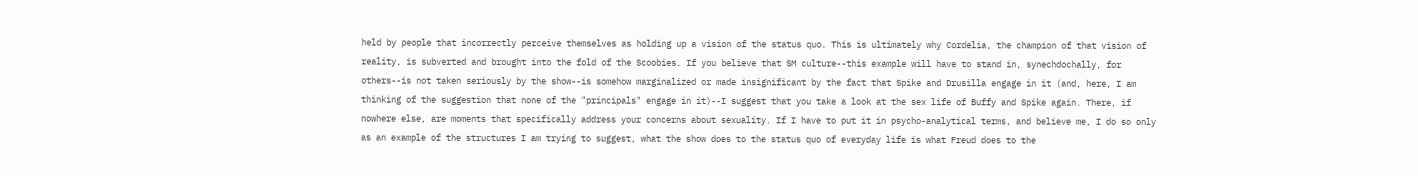held by people that incorrectly perceive themselves as holding up a vision of the status quo. This is ultimately why Cordelia, the champion of that vision of reality, is subverted and brought into the fold of the Scoobies. If you believe that SM culture--this example will have to stand in, synechdochally, for others--is not taken seriously by the show--is somehow marginalized or made insignificant by the fact that Spike and Drusilla engage in it (and, here, I am thinking of the suggestion that none of the "principals" engage in it)--I suggest that you take a look at the sex life of Buffy and Spike again. There, if nowhere else, are moments that specifically address your concerns about sexuality. If I have to put it in psycho-analytical terms, and believe me, I do so only as an example of the structures I am trying to suggest, what the show does to the status quo of everyday life is what Freud does to the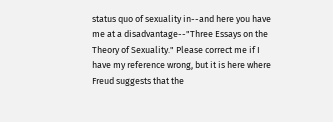status quo of sexuality in--and here you have me at a disadvantage--"Three Essays on the Theory of Sexuality." Please correct me if I have my reference wrong, but it is here where Freud suggests that the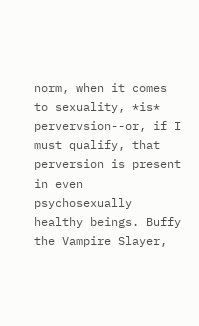norm, when it comes to sexuality, *is* pervervsion--or, if I must qualify, that perversion is present in even psychosexually healthy beings. Buffy the Vampire Slayer,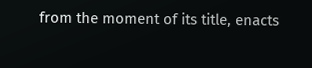from the moment of its title, enacts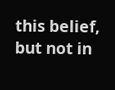this belief, but not in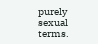purely sexual terms.